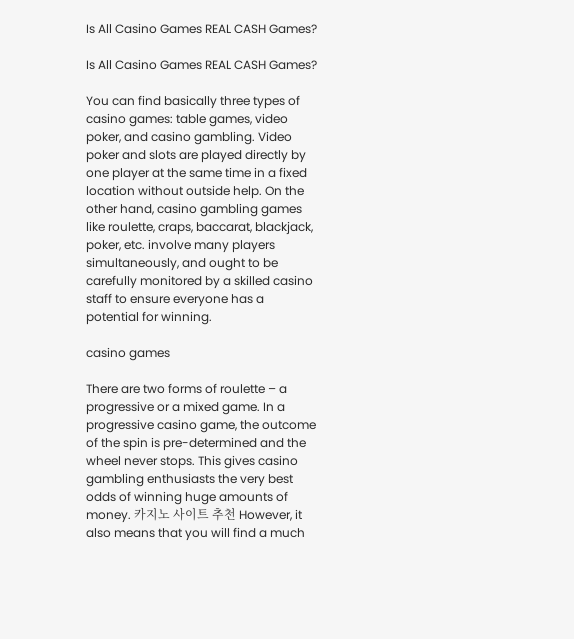Is All Casino Games REAL CASH Games?

Is All Casino Games REAL CASH Games?

You can find basically three types of casino games: table games, video poker, and casino gambling. Video poker and slots are played directly by one player at the same time in a fixed location without outside help. On the other hand, casino gambling games like roulette, craps, baccarat, blackjack, poker, etc. involve many players simultaneously, and ought to be carefully monitored by a skilled casino staff to ensure everyone has a potential for winning.

casino games

There are two forms of roulette – a progressive or a mixed game. In a progressive casino game, the outcome of the spin is pre-determined and the wheel never stops. This gives casino gambling enthusiasts the very best odds of winning huge amounts of money. 카지노 사이트 추천 However, it also means that you will find a much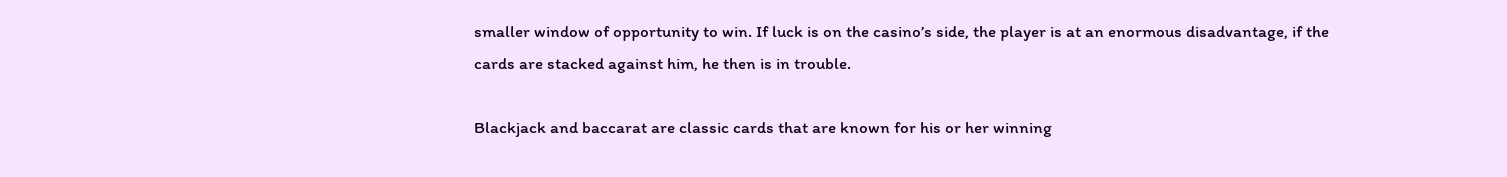smaller window of opportunity to win. If luck is on the casino’s side, the player is at an enormous disadvantage, if the cards are stacked against him, he then is in trouble.

Blackjack and baccarat are classic cards that are known for his or her winning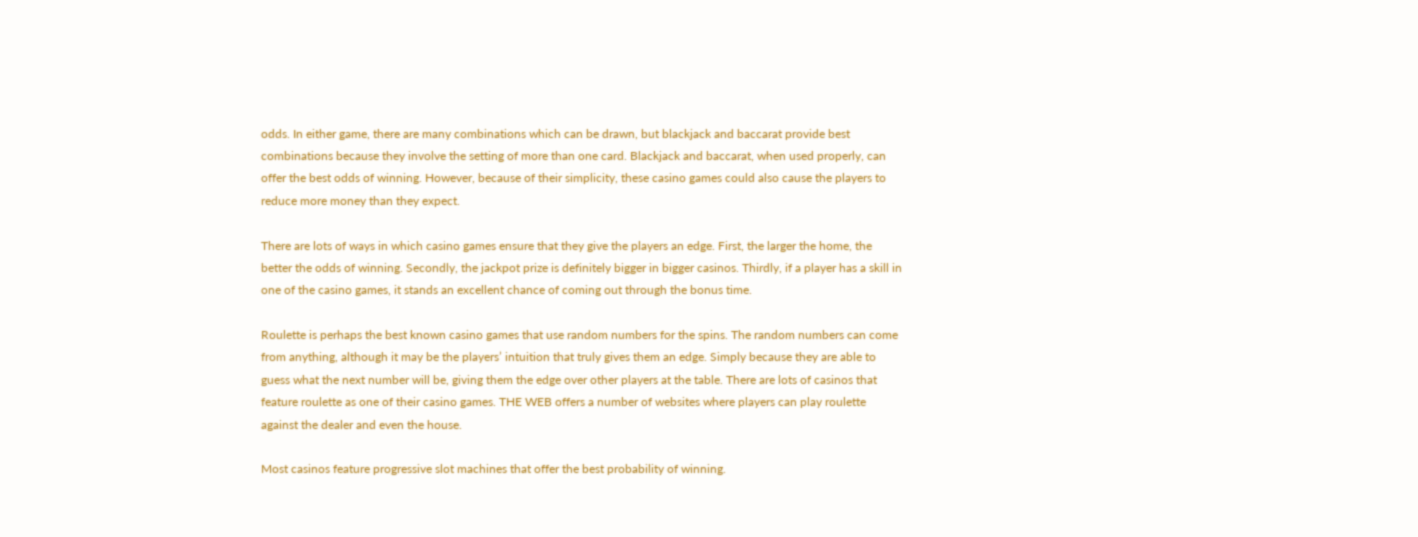odds. In either game, there are many combinations which can be drawn, but blackjack and baccarat provide best combinations because they involve the setting of more than one card. Blackjack and baccarat, when used properly, can offer the best odds of winning. However, because of their simplicity, these casino games could also cause the players to reduce more money than they expect.

There are lots of ways in which casino games ensure that they give the players an edge. First, the larger the home, the better the odds of winning. Secondly, the jackpot prize is definitely bigger in bigger casinos. Thirdly, if a player has a skill in one of the casino games, it stands an excellent chance of coming out through the bonus time.

Roulette is perhaps the best known casino games that use random numbers for the spins. The random numbers can come from anything, although it may be the players’ intuition that truly gives them an edge. Simply because they are able to guess what the next number will be, giving them the edge over other players at the table. There are lots of casinos that feature roulette as one of their casino games. THE WEB offers a number of websites where players can play roulette against the dealer and even the house.

Most casinos feature progressive slot machines that offer the best probability of winning.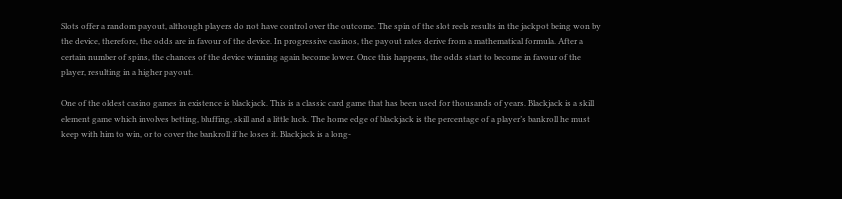Slots offer a random payout, although players do not have control over the outcome. The spin of the slot reels results in the jackpot being won by the device, therefore, the odds are in favour of the device. In progressive casinos, the payout rates derive from a mathematical formula. After a certain number of spins, the chances of the device winning again become lower. Once this happens, the odds start to become in favour of the player, resulting in a higher payout.

One of the oldest casino games in existence is blackjack. This is a classic card game that has been used for thousands of years. Blackjack is a skill element game which involves betting, bluffing, skill and a little luck. The home edge of blackjack is the percentage of a player’s bankroll he must keep with him to win, or to cover the bankroll if he loses it. Blackjack is a long-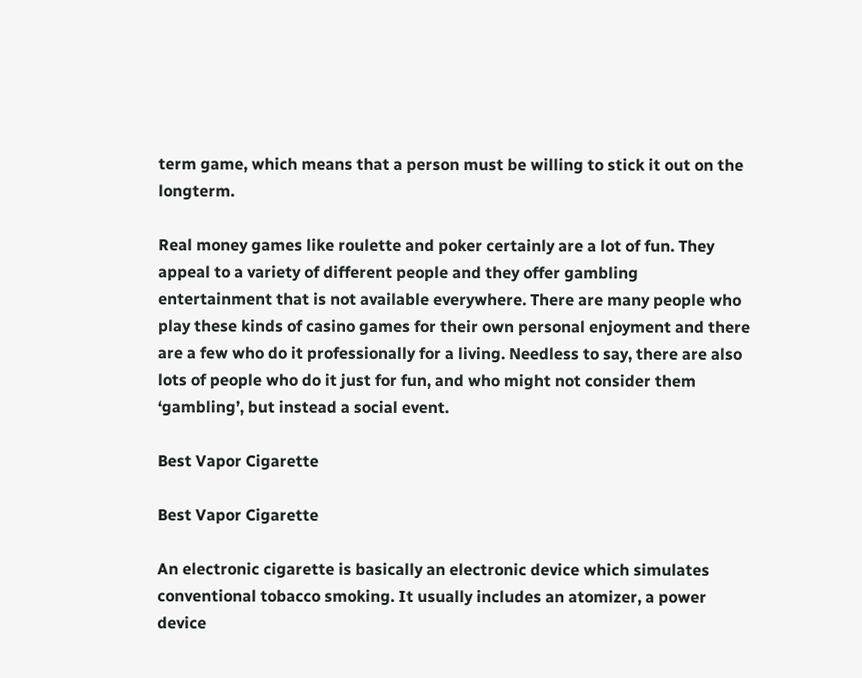term game, which means that a person must be willing to stick it out on the longterm.

Real money games like roulette and poker certainly are a lot of fun. They appeal to a variety of different people and they offer gambling entertainment that is not available everywhere. There are many people who play these kinds of casino games for their own personal enjoyment and there are a few who do it professionally for a living. Needless to say, there are also lots of people who do it just for fun, and who might not consider them ‘gambling’, but instead a social event.

Best Vapor Cigarette

Best Vapor Cigarette

An electronic cigarette is basically an electronic device which simulates conventional tobacco smoking. It usually includes an atomizer, a power device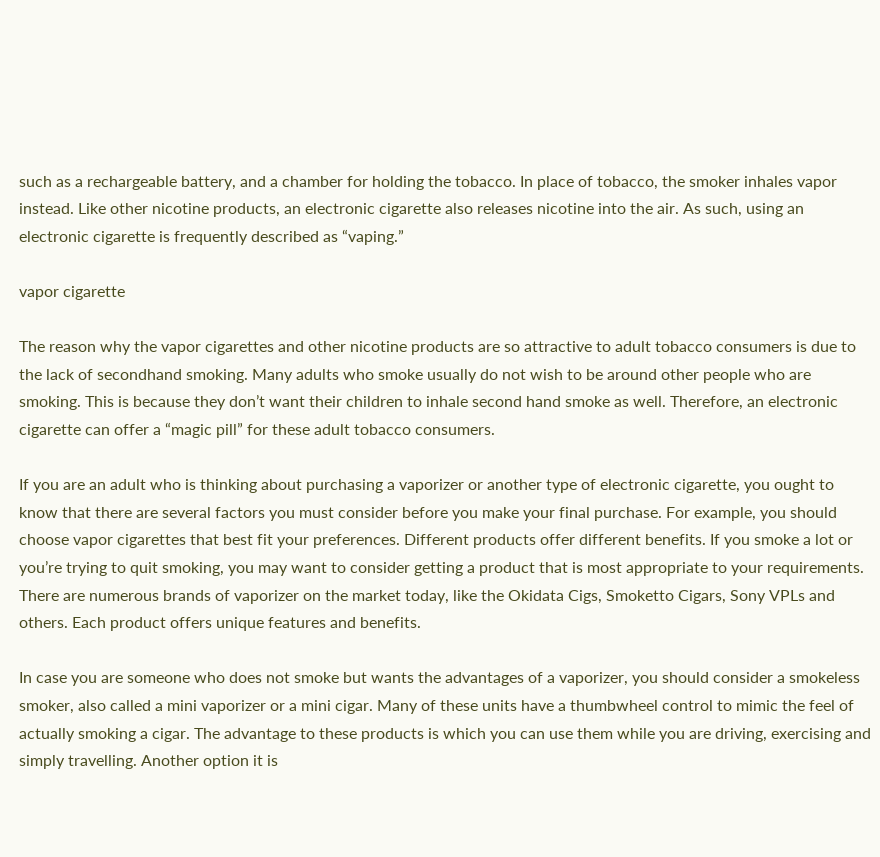such as a rechargeable battery, and a chamber for holding the tobacco. In place of tobacco, the smoker inhales vapor instead. Like other nicotine products, an electronic cigarette also releases nicotine into the air. As such, using an electronic cigarette is frequently described as “vaping.”

vapor cigarette

The reason why the vapor cigarettes and other nicotine products are so attractive to adult tobacco consumers is due to the lack of secondhand smoking. Many adults who smoke usually do not wish to be around other people who are smoking. This is because they don’t want their children to inhale second hand smoke as well. Therefore, an electronic cigarette can offer a “magic pill” for these adult tobacco consumers.

If you are an adult who is thinking about purchasing a vaporizer or another type of electronic cigarette, you ought to know that there are several factors you must consider before you make your final purchase. For example, you should choose vapor cigarettes that best fit your preferences. Different products offer different benefits. If you smoke a lot or you’re trying to quit smoking, you may want to consider getting a product that is most appropriate to your requirements. There are numerous brands of vaporizer on the market today, like the Okidata Cigs, Smoketto Cigars, Sony VPLs and others. Each product offers unique features and benefits.

In case you are someone who does not smoke but wants the advantages of a vaporizer, you should consider a smokeless smoker, also called a mini vaporizer or a mini cigar. Many of these units have a thumbwheel control to mimic the feel of actually smoking a cigar. The advantage to these products is which you can use them while you are driving, exercising and simply travelling. Another option it is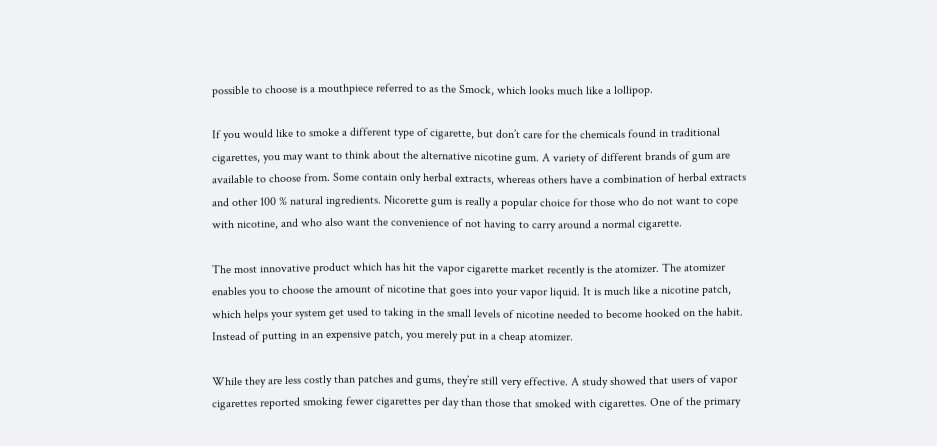possible to choose is a mouthpiece referred to as the Smock, which looks much like a lollipop.

If you would like to smoke a different type of cigarette, but don’t care for the chemicals found in traditional cigarettes, you may want to think about the alternative nicotine gum. A variety of different brands of gum are available to choose from. Some contain only herbal extracts, whereas others have a combination of herbal extracts and other 100 % natural ingredients. Nicorette gum is really a popular choice for those who do not want to cope with nicotine, and who also want the convenience of not having to carry around a normal cigarette.

The most innovative product which has hit the vapor cigarette market recently is the atomizer. The atomizer enables you to choose the amount of nicotine that goes into your vapor liquid. It is much like a nicotine patch, which helps your system get used to taking in the small levels of nicotine needed to become hooked on the habit. Instead of putting in an expensive patch, you merely put in a cheap atomizer.

While they are less costly than patches and gums, they’re still very effective. A study showed that users of vapor cigarettes reported smoking fewer cigarettes per day than those that smoked with cigarettes. One of the primary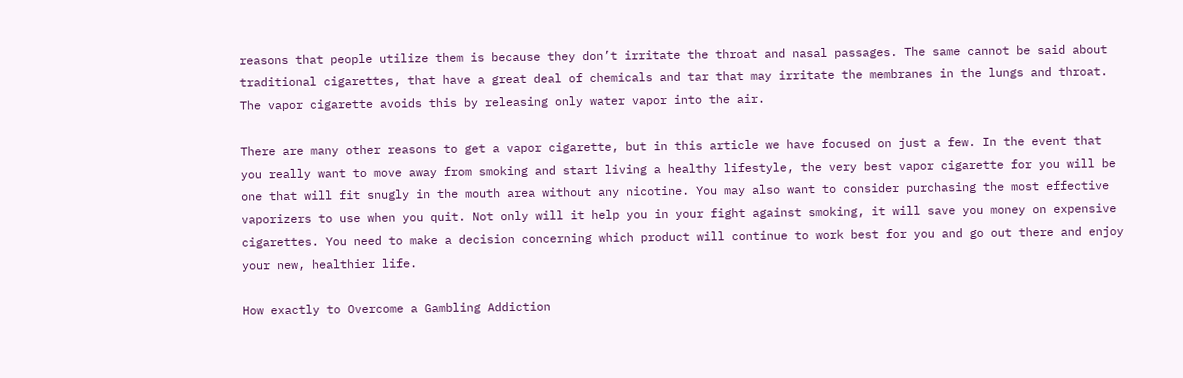reasons that people utilize them is because they don’t irritate the throat and nasal passages. The same cannot be said about traditional cigarettes, that have a great deal of chemicals and tar that may irritate the membranes in the lungs and throat. The vapor cigarette avoids this by releasing only water vapor into the air.

There are many other reasons to get a vapor cigarette, but in this article we have focused on just a few. In the event that you really want to move away from smoking and start living a healthy lifestyle, the very best vapor cigarette for you will be one that will fit snugly in the mouth area without any nicotine. You may also want to consider purchasing the most effective vaporizers to use when you quit. Not only will it help you in your fight against smoking, it will save you money on expensive cigarettes. You need to make a decision concerning which product will continue to work best for you and go out there and enjoy your new, healthier life.

How exactly to Overcome a Gambling Addiction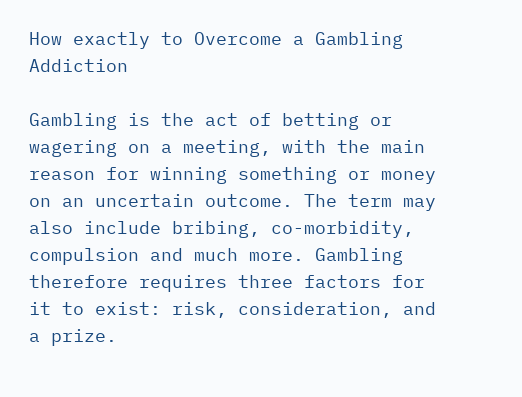How exactly to Overcome a Gambling Addiction

Gambling is the act of betting or wagering on a meeting, with the main reason for winning something or money on an uncertain outcome. The term may also include bribing, co-morbidity, compulsion and much more. Gambling therefore requires three factors for it to exist: risk, consideration, and a prize.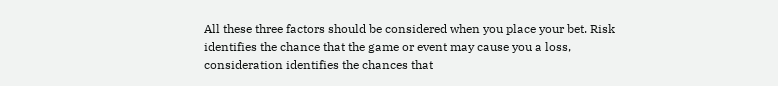All these three factors should be considered when you place your bet. Risk identifies the chance that the game or event may cause you a loss, consideration identifies the chances that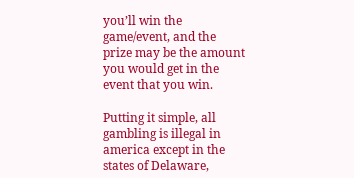you’ll win the game/event, and the prize may be the amount you would get in the event that you win.

Putting it simple, all gambling is illegal in america except in the states of Delaware,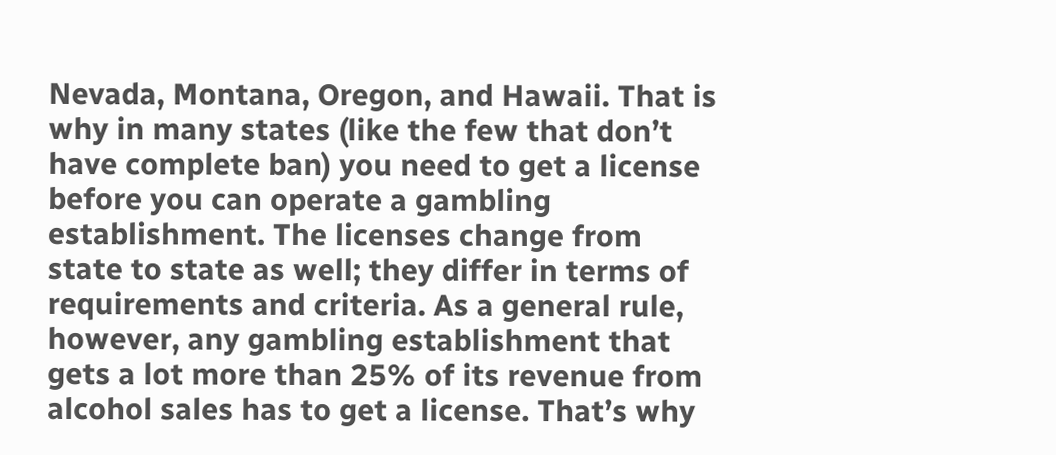Nevada, Montana, Oregon, and Hawaii. That is why in many states (like the few that don’t have complete ban) you need to get a license before you can operate a gambling establishment. The licenses change from state to state as well; they differ in terms of requirements and criteria. As a general rule, however, any gambling establishment that gets a lot more than 25% of its revenue from alcohol sales has to get a license. That’s why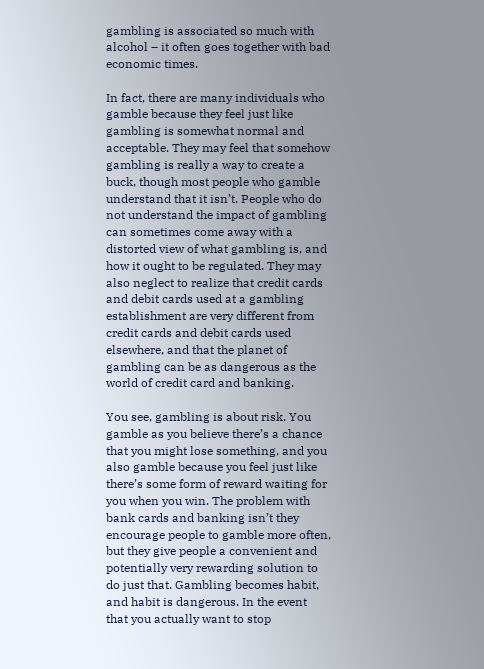gambling is associated so much with alcohol – it often goes together with bad economic times.

In fact, there are many individuals who gamble because they feel just like gambling is somewhat normal and acceptable. They may feel that somehow gambling is really a way to create a buck, though most people who gamble understand that it isn’t. People who do not understand the impact of gambling can sometimes come away with a distorted view of what gambling is, and how it ought to be regulated. They may also neglect to realize that credit cards and debit cards used at a gambling establishment are very different from credit cards and debit cards used elsewhere, and that the planet of gambling can be as dangerous as the world of credit card and banking.

You see, gambling is about risk. You gamble as you believe there’s a chance that you might lose something, and you also gamble because you feel just like there’s some form of reward waiting for you when you win. The problem with bank cards and banking isn’t they encourage people to gamble more often, but they give people a convenient and potentially very rewarding solution to do just that. Gambling becomes habit, and habit is dangerous. In the event that you actually want to stop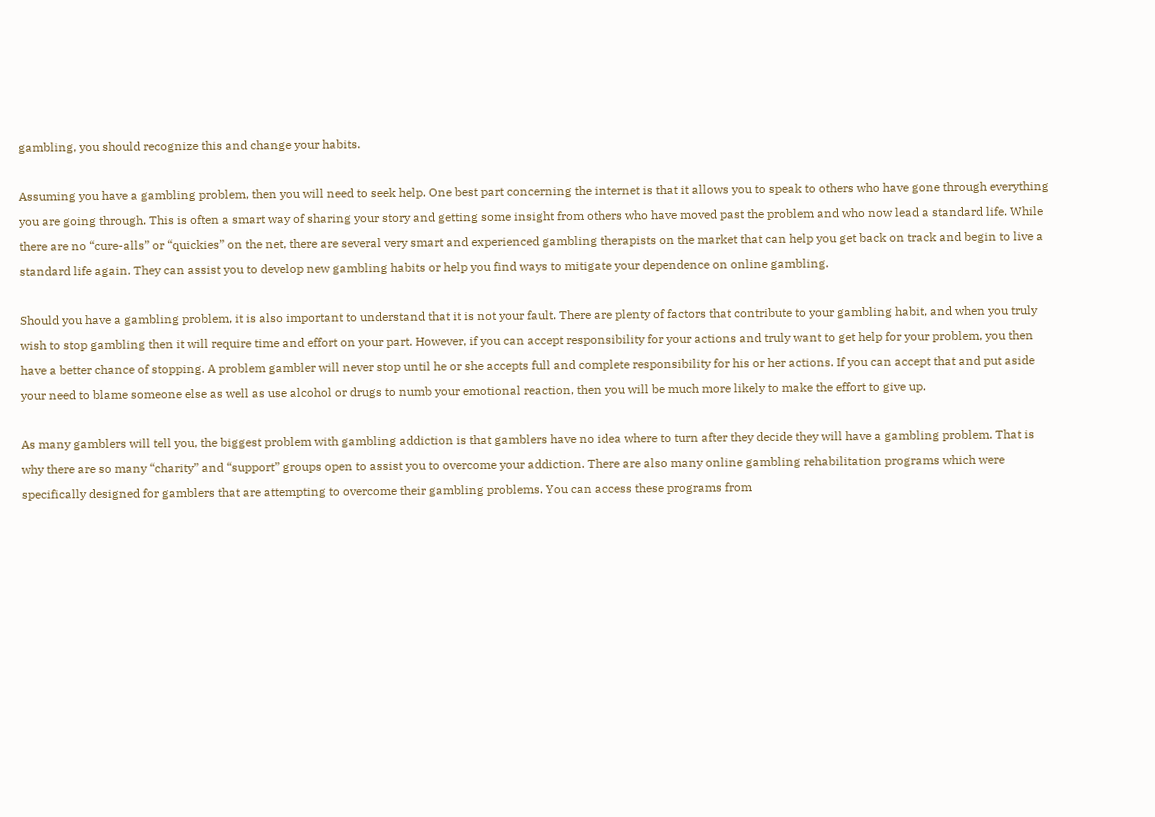gambling, you should recognize this and change your habits.

Assuming you have a gambling problem, then you will need to seek help. One best part concerning the internet is that it allows you to speak to others who have gone through everything you are going through. This is often a smart way of sharing your story and getting some insight from others who have moved past the problem and who now lead a standard life. While there are no “cure-alls” or “quickies” on the net, there are several very smart and experienced gambling therapists on the market that can help you get back on track and begin to live a standard life again. They can assist you to develop new gambling habits or help you find ways to mitigate your dependence on online gambling.

Should you have a gambling problem, it is also important to understand that it is not your fault. There are plenty of factors that contribute to your gambling habit, and when you truly wish to stop gambling then it will require time and effort on your part. However, if you can accept responsibility for your actions and truly want to get help for your problem, you then have a better chance of stopping. A problem gambler will never stop until he or she accepts full and complete responsibility for his or her actions. If you can accept that and put aside your need to blame someone else as well as use alcohol or drugs to numb your emotional reaction, then you will be much more likely to make the effort to give up.

As many gamblers will tell you, the biggest problem with gambling addiction is that gamblers have no idea where to turn after they decide they will have a gambling problem. That is why there are so many “charity” and “support” groups open to assist you to overcome your addiction. There are also many online gambling rehabilitation programs which were specifically designed for gamblers that are attempting to overcome their gambling problems. You can access these programs from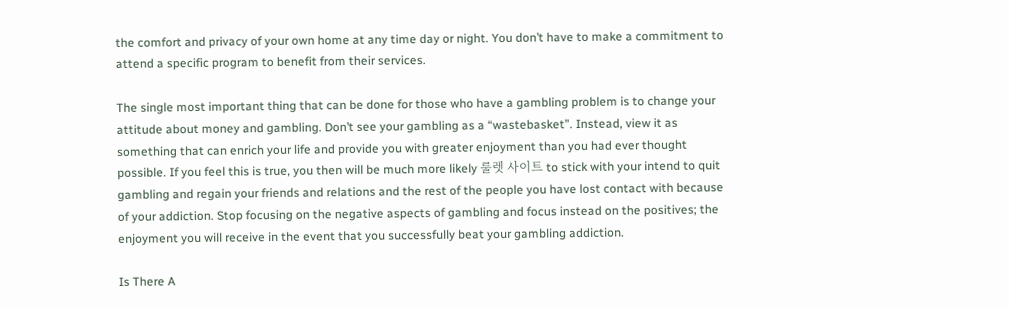the comfort and privacy of your own home at any time day or night. You don’t have to make a commitment to attend a specific program to benefit from their services.

The single most important thing that can be done for those who have a gambling problem is to change your attitude about money and gambling. Don’t see your gambling as a “wastebasket”. Instead, view it as something that can enrich your life and provide you with greater enjoyment than you had ever thought possible. If you feel this is true, you then will be much more likely 룰렛 사이트 to stick with your intend to quit gambling and regain your friends and relations and the rest of the people you have lost contact with because of your addiction. Stop focusing on the negative aspects of gambling and focus instead on the positives; the enjoyment you will receive in the event that you successfully beat your gambling addiction.

Is There A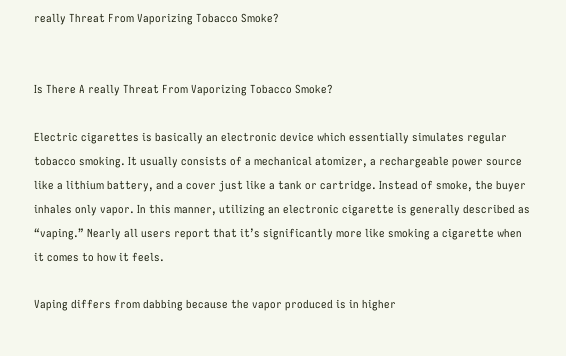really Threat From Vaporizing Tobacco Smoke?


Is There A really Threat From Vaporizing Tobacco Smoke?

Electric cigarettes is basically an electronic device which essentially simulates regular tobacco smoking. It usually consists of a mechanical atomizer, a rechargeable power source like a lithium battery, and a cover just like a tank or cartridge. Instead of smoke, the buyer inhales only vapor. In this manner, utilizing an electronic cigarette is generally described as “vaping.” Nearly all users report that it’s significantly more like smoking a cigarette when it comes to how it feels.

Vaping differs from dabbing because the vapor produced is in higher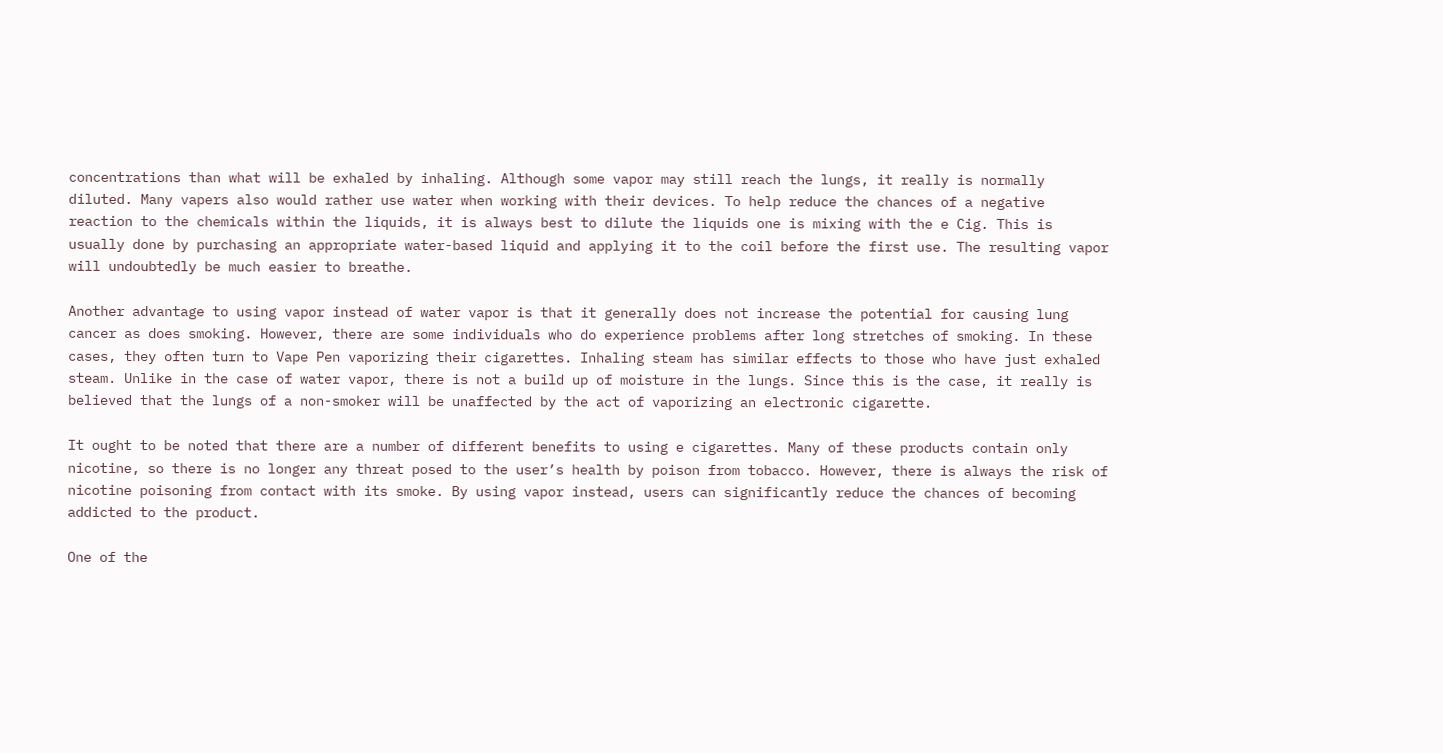concentrations than what will be exhaled by inhaling. Although some vapor may still reach the lungs, it really is normally diluted. Many vapers also would rather use water when working with their devices. To help reduce the chances of a negative reaction to the chemicals within the liquids, it is always best to dilute the liquids one is mixing with the e Cig. This is usually done by purchasing an appropriate water-based liquid and applying it to the coil before the first use. The resulting vapor will undoubtedly be much easier to breathe.

Another advantage to using vapor instead of water vapor is that it generally does not increase the potential for causing lung cancer as does smoking. However, there are some individuals who do experience problems after long stretches of smoking. In these cases, they often turn to Vape Pen vaporizing their cigarettes. Inhaling steam has similar effects to those who have just exhaled steam. Unlike in the case of water vapor, there is not a build up of moisture in the lungs. Since this is the case, it really is believed that the lungs of a non-smoker will be unaffected by the act of vaporizing an electronic cigarette.

It ought to be noted that there are a number of different benefits to using e cigarettes. Many of these products contain only nicotine, so there is no longer any threat posed to the user’s health by poison from tobacco. However, there is always the risk of nicotine poisoning from contact with its smoke. By using vapor instead, users can significantly reduce the chances of becoming addicted to the product.

One of the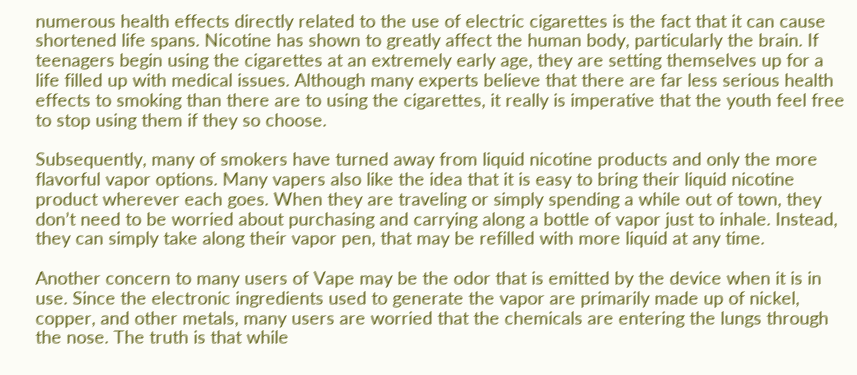numerous health effects directly related to the use of electric cigarettes is the fact that it can cause shortened life spans. Nicotine has shown to greatly affect the human body, particularly the brain. If teenagers begin using the cigarettes at an extremely early age, they are setting themselves up for a life filled up with medical issues. Although many experts believe that there are far less serious health effects to smoking than there are to using the cigarettes, it really is imperative that the youth feel free to stop using them if they so choose.

Subsequently, many of smokers have turned away from liquid nicotine products and only the more flavorful vapor options. Many vapers also like the idea that it is easy to bring their liquid nicotine product wherever each goes. When they are traveling or simply spending a while out of town, they don’t need to be worried about purchasing and carrying along a bottle of vapor just to inhale. Instead, they can simply take along their vapor pen, that may be refilled with more liquid at any time.

Another concern to many users of Vape may be the odor that is emitted by the device when it is in use. Since the electronic ingredients used to generate the vapor are primarily made up of nickel, copper, and other metals, many users are worried that the chemicals are entering the lungs through the nose. The truth is that while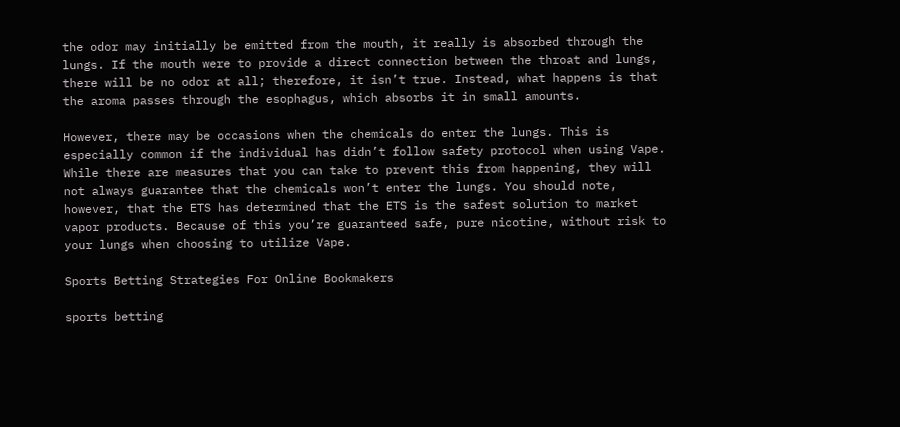the odor may initially be emitted from the mouth, it really is absorbed through the lungs. If the mouth were to provide a direct connection between the throat and lungs, there will be no odor at all; therefore, it isn’t true. Instead, what happens is that the aroma passes through the esophagus, which absorbs it in small amounts.

However, there may be occasions when the chemicals do enter the lungs. This is especially common if the individual has didn’t follow safety protocol when using Vape. While there are measures that you can take to prevent this from happening, they will not always guarantee that the chemicals won’t enter the lungs. You should note, however, that the ETS has determined that the ETS is the safest solution to market vapor products. Because of this you’re guaranteed safe, pure nicotine, without risk to your lungs when choosing to utilize Vape.

Sports Betting Strategies For Online Bookmakers

sports betting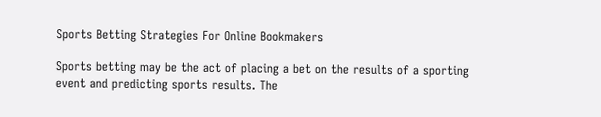Sports Betting Strategies For Online Bookmakers

Sports betting may be the act of placing a bet on the results of a sporting event and predicting sports results. The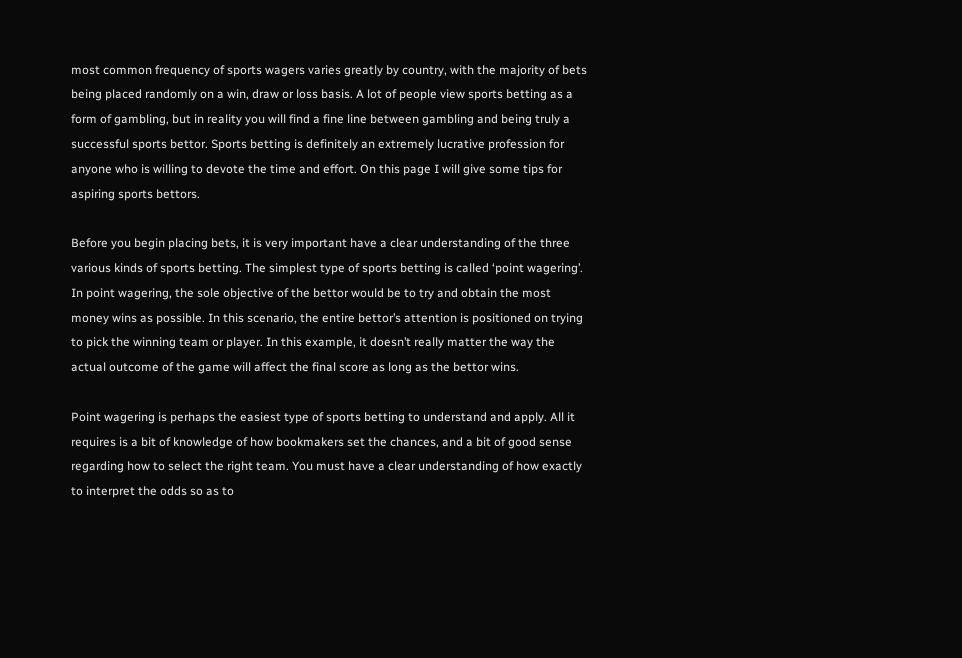most common frequency of sports wagers varies greatly by country, with the majority of bets being placed randomly on a win, draw or loss basis. A lot of people view sports betting as a form of gambling, but in reality you will find a fine line between gambling and being truly a successful sports bettor. Sports betting is definitely an extremely lucrative profession for anyone who is willing to devote the time and effort. On this page I will give some tips for aspiring sports bettors.

Before you begin placing bets, it is very important have a clear understanding of the three various kinds of sports betting. The simplest type of sports betting is called ‘point wagering’. In point wagering, the sole objective of the bettor would be to try and obtain the most money wins as possible. In this scenario, the entire bettor’s attention is positioned on trying to pick the winning team or player. In this example, it doesn’t really matter the way the actual outcome of the game will affect the final score as long as the bettor wins.

Point wagering is perhaps the easiest type of sports betting to understand and apply. All it requires is a bit of knowledge of how bookmakers set the chances, and a bit of good sense regarding how to select the right team. You must have a clear understanding of how exactly to interpret the odds so as to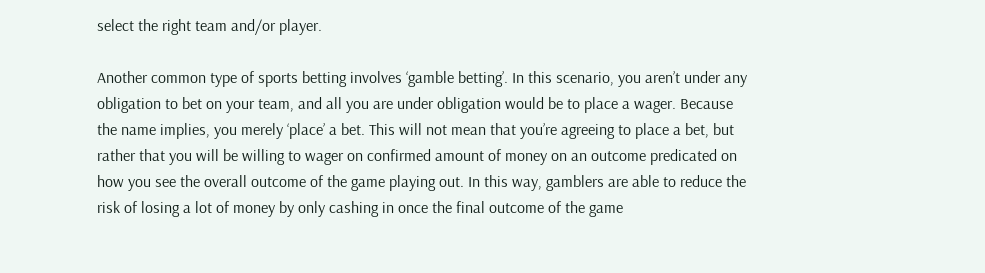select the right team and/or player.

Another common type of sports betting involves ‘gamble betting’. In this scenario, you aren’t under any obligation to bet on your team, and all you are under obligation would be to place a wager. Because the name implies, you merely ‘place’ a bet. This will not mean that you’re agreeing to place a bet, but rather that you will be willing to wager on confirmed amount of money on an outcome predicated on how you see the overall outcome of the game playing out. In this way, gamblers are able to reduce the risk of losing a lot of money by only cashing in once the final outcome of the game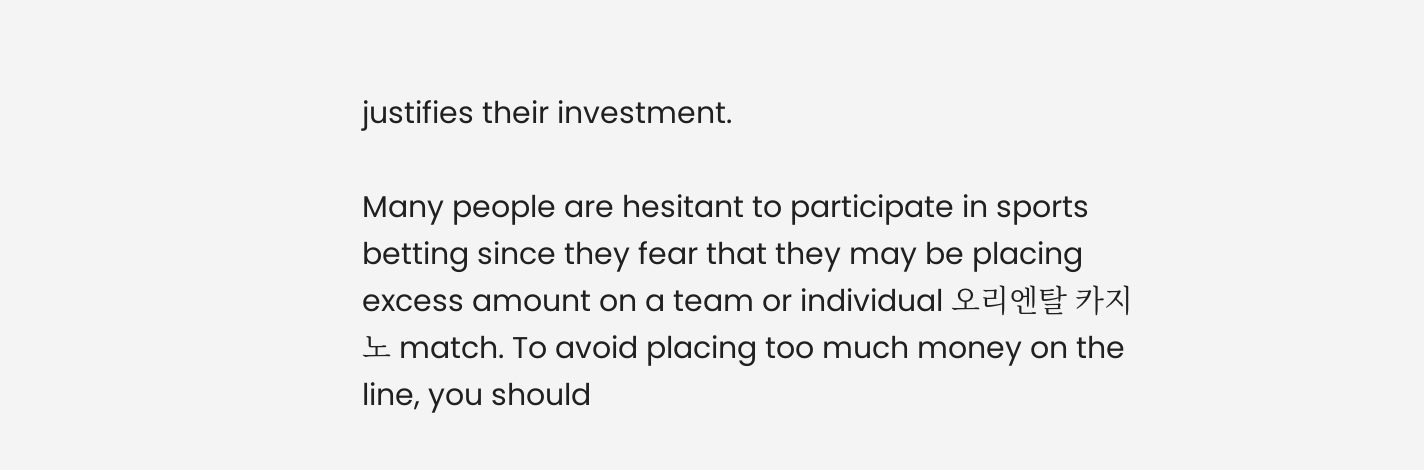justifies their investment.

Many people are hesitant to participate in sports betting since they fear that they may be placing excess amount on a team or individual 오리엔탈 카지노 match. To avoid placing too much money on the line, you should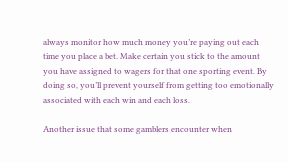always monitor how much money you’re paying out each time you place a bet. Make certain you stick to the amount you have assigned to wagers for that one sporting event. By doing so, you’ll prevent yourself from getting too emotionally associated with each win and each loss.

Another issue that some gamblers encounter when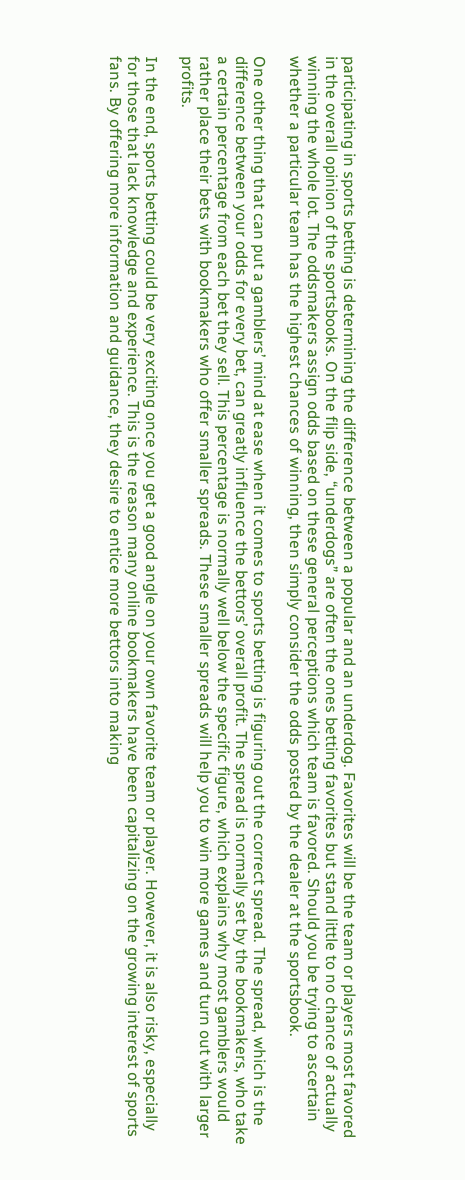participating in sports betting is determining the difference between a popular and an underdog. Favorites will be the team or players most favored in the overall opinion of the sportsbooks. On the flip side, “underdogs” are often the ones betting favorites but stand little to no chance of actually winning the whole lot. The oddsmakers assign odds based on these general perceptions which team is favored. Should you be trying to ascertain whether a particular team has the highest chances of winning, then simply consider the odds posted by the dealer at the sportsbook.

One other thing that can put a gamblers’ mind at ease when it comes to sports betting is figuring out the correct spread. The spread, which is the difference between your odds for every bet, can greatly influence the bettors’ overall profit. The spread is normally set by the bookmakers, who take a certain percentage from each bet they sell. This percentage is normally well below the specific figure, which explains why most gamblers would rather place their bets with bookmakers who offer smaller spreads. These smaller spreads will help you to win more games and turn out with larger profits.

In the end, sports betting could be very exciting once you get a good angle on your own favorite team or player. However, it is also risky, especially for those that lack knowledge and experience. This is the reason many online bookmakers have been capitalizing on the growing interest of sports fans. By offering more information and guidance, they desire to entice more bettors into making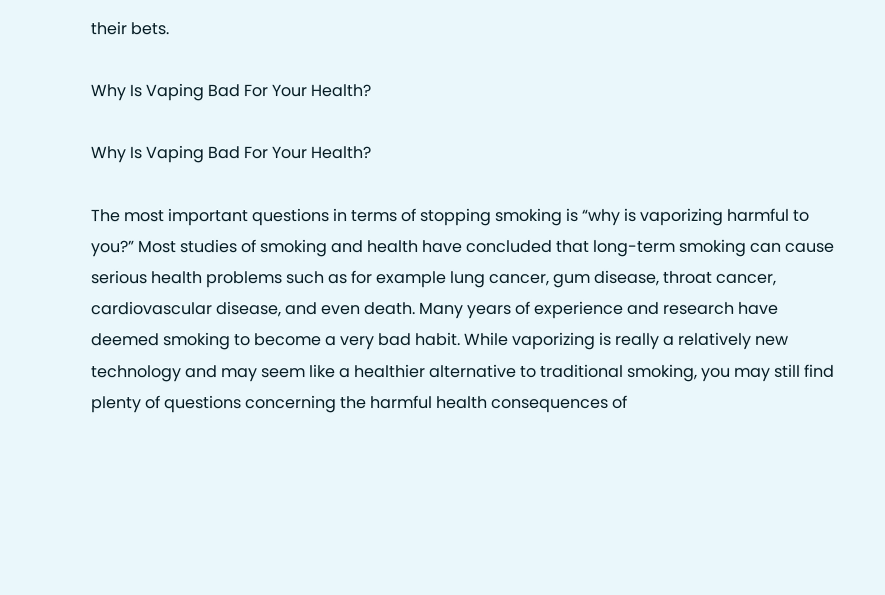their bets.

Why Is Vaping Bad For Your Health?

Why Is Vaping Bad For Your Health?

The most important questions in terms of stopping smoking is “why is vaporizing harmful to you?” Most studies of smoking and health have concluded that long-term smoking can cause serious health problems such as for example lung cancer, gum disease, throat cancer, cardiovascular disease, and even death. Many years of experience and research have deemed smoking to become a very bad habit. While vaporizing is really a relatively new technology and may seem like a healthier alternative to traditional smoking, you may still find plenty of questions concerning the harmful health consequences of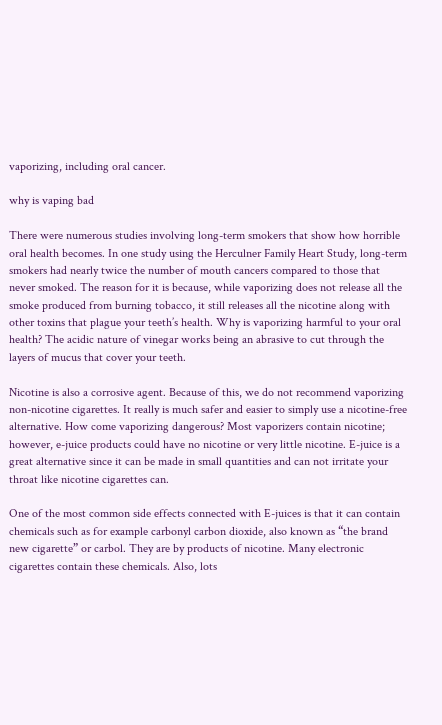vaporizing, including oral cancer.

why is vaping bad

There were numerous studies involving long-term smokers that show how horrible oral health becomes. In one study using the Herculner Family Heart Study, long-term smokers had nearly twice the number of mouth cancers compared to those that never smoked. The reason for it is because, while vaporizing does not release all the smoke produced from burning tobacco, it still releases all the nicotine along with other toxins that plague your teeth’s health. Why is vaporizing harmful to your oral health? The acidic nature of vinegar works being an abrasive to cut through the layers of mucus that cover your teeth.

Nicotine is also a corrosive agent. Because of this, we do not recommend vaporizing non-nicotine cigarettes. It really is much safer and easier to simply use a nicotine-free alternative. How come vaporizing dangerous? Most vaporizers contain nicotine; however, e-juice products could have no nicotine or very little nicotine. E-juice is a great alternative since it can be made in small quantities and can not irritate your throat like nicotine cigarettes can.

One of the most common side effects connected with E-juices is that it can contain chemicals such as for example carbonyl carbon dioxide, also known as “the brand new cigarette” or carbol. They are by products of nicotine. Many electronic cigarettes contain these chemicals. Also, lots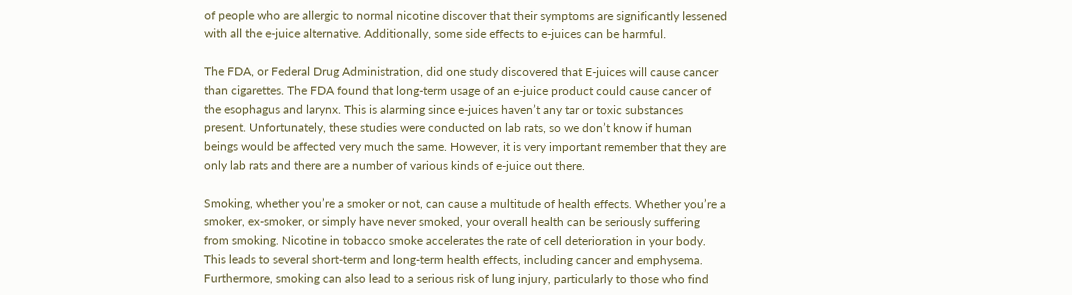of people who are allergic to normal nicotine discover that their symptoms are significantly lessened with all the e-juice alternative. Additionally, some side effects to e-juices can be harmful.

The FDA, or Federal Drug Administration, did one study discovered that E-juices will cause cancer than cigarettes. The FDA found that long-term usage of an e-juice product could cause cancer of the esophagus and larynx. This is alarming since e-juices haven’t any tar or toxic substances present. Unfortunately, these studies were conducted on lab rats, so we don’t know if human beings would be affected very much the same. However, it is very important remember that they are only lab rats and there are a number of various kinds of e-juice out there.

Smoking, whether you’re a smoker or not, can cause a multitude of health effects. Whether you’re a smoker, ex-smoker, or simply have never smoked, your overall health can be seriously suffering from smoking. Nicotine in tobacco smoke accelerates the rate of cell deterioration in your body. This leads to several short-term and long-term health effects, including cancer and emphysema. Furthermore, smoking can also lead to a serious risk of lung injury, particularly to those who find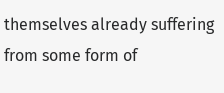themselves already suffering from some form of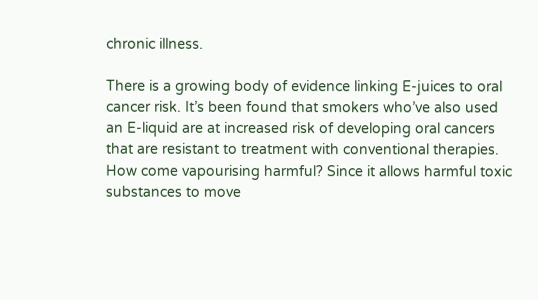chronic illness.

There is a growing body of evidence linking E-juices to oral cancer risk. It’s been found that smokers who’ve also used an E-liquid are at increased risk of developing oral cancers that are resistant to treatment with conventional therapies. How come vapourising harmful? Since it allows harmful toxic substances to move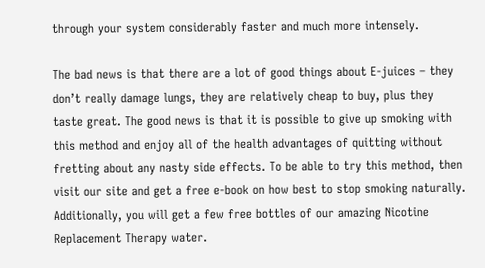through your system considerably faster and much more intensely.

The bad news is that there are a lot of good things about E-juices – they don’t really damage lungs, they are relatively cheap to buy, plus they taste great. The good news is that it is possible to give up smoking with this method and enjoy all of the health advantages of quitting without fretting about any nasty side effects. To be able to try this method, then visit our site and get a free e-book on how best to stop smoking naturally. Additionally, you will get a few free bottles of our amazing Nicotine Replacement Therapy water.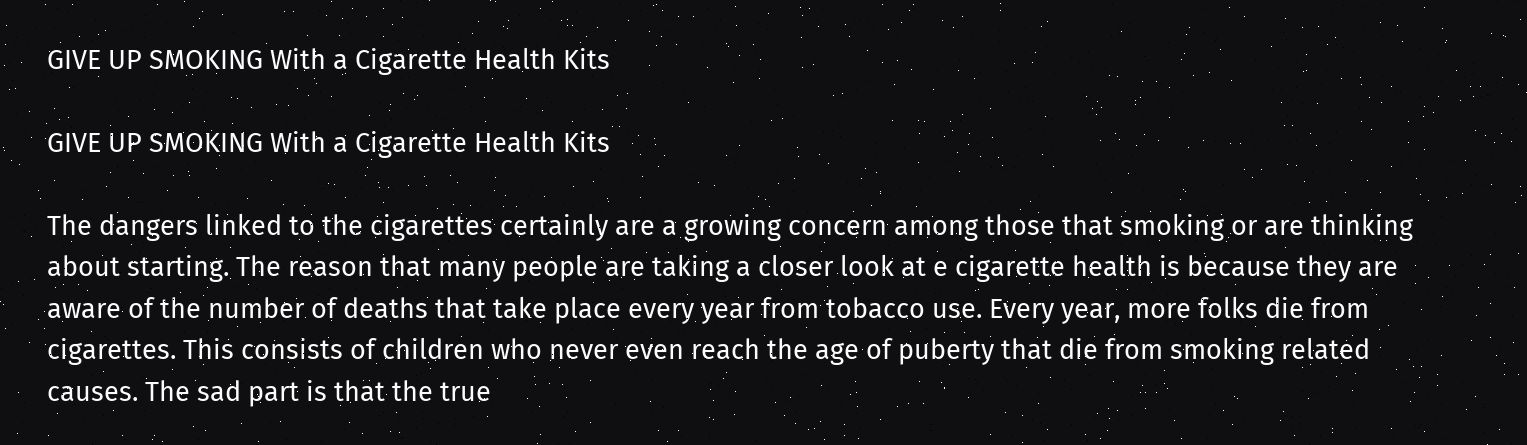GIVE UP SMOKING With a Cigarette Health Kits

GIVE UP SMOKING With a Cigarette Health Kits

The dangers linked to the cigarettes certainly are a growing concern among those that smoking or are thinking about starting. The reason that many people are taking a closer look at e cigarette health is because they are aware of the number of deaths that take place every year from tobacco use. Every year, more folks die from cigarettes. This consists of children who never even reach the age of puberty that die from smoking related causes. The sad part is that the true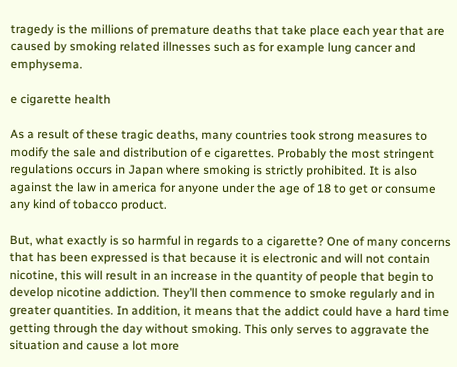tragedy is the millions of premature deaths that take place each year that are caused by smoking related illnesses such as for example lung cancer and emphysema.

e cigarette health

As a result of these tragic deaths, many countries took strong measures to modify the sale and distribution of e cigarettes. Probably the most stringent regulations occurs in Japan where smoking is strictly prohibited. It is also against the law in america for anyone under the age of 18 to get or consume any kind of tobacco product.

But, what exactly is so harmful in regards to a cigarette? One of many concerns that has been expressed is that because it is electronic and will not contain nicotine, this will result in an increase in the quantity of people that begin to develop nicotine addiction. They’ll then commence to smoke regularly and in greater quantities. In addition, it means that the addict could have a hard time getting through the day without smoking. This only serves to aggravate the situation and cause a lot more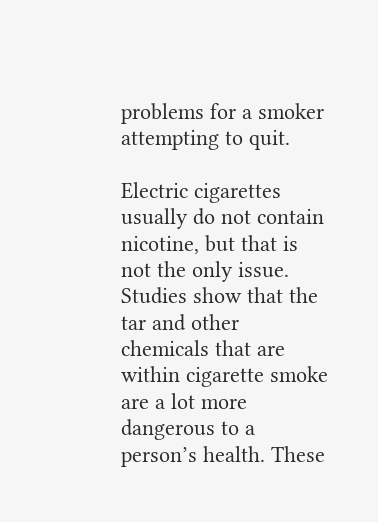problems for a smoker attempting to quit.

Electric cigarettes usually do not contain nicotine, but that is not the only issue. Studies show that the tar and other chemicals that are within cigarette smoke are a lot more dangerous to a person’s health. These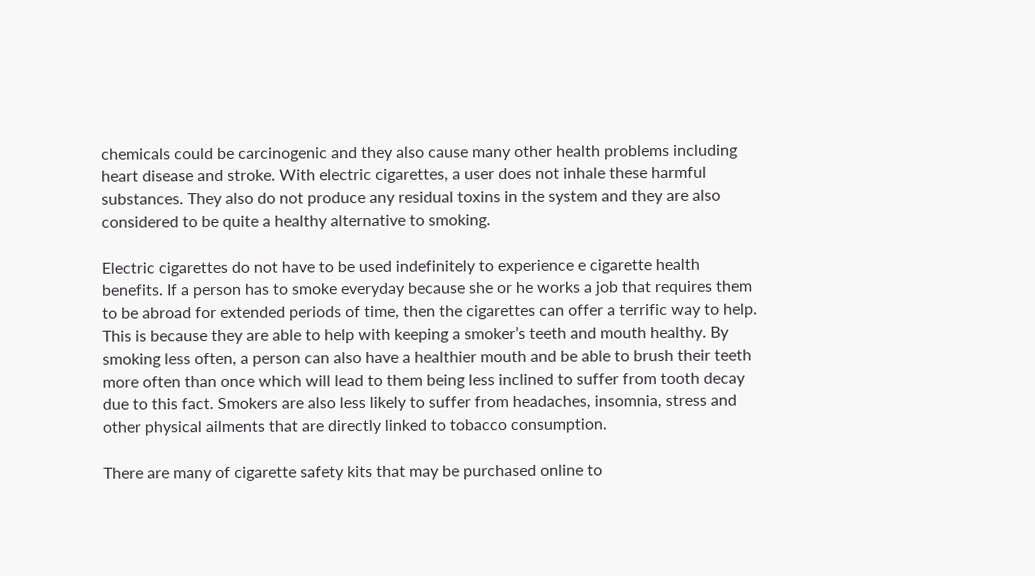chemicals could be carcinogenic and they also cause many other health problems including heart disease and stroke. With electric cigarettes, a user does not inhale these harmful substances. They also do not produce any residual toxins in the system and they are also considered to be quite a healthy alternative to smoking.

Electric cigarettes do not have to be used indefinitely to experience e cigarette health benefits. If a person has to smoke everyday because she or he works a job that requires them to be abroad for extended periods of time, then the cigarettes can offer a terrific way to help. This is because they are able to help with keeping a smoker’s teeth and mouth healthy. By smoking less often, a person can also have a healthier mouth and be able to brush their teeth more often than once which will lead to them being less inclined to suffer from tooth decay due to this fact. Smokers are also less likely to suffer from headaches, insomnia, stress and other physical ailments that are directly linked to tobacco consumption.

There are many of cigarette safety kits that may be purchased online to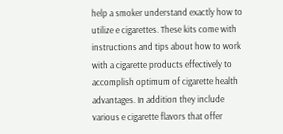help a smoker understand exactly how to utilize e cigarettes. These kits come with instructions and tips about how to work with a cigarette products effectively to accomplish optimum of cigarette health advantages. In addition they include various e cigarette flavors that offer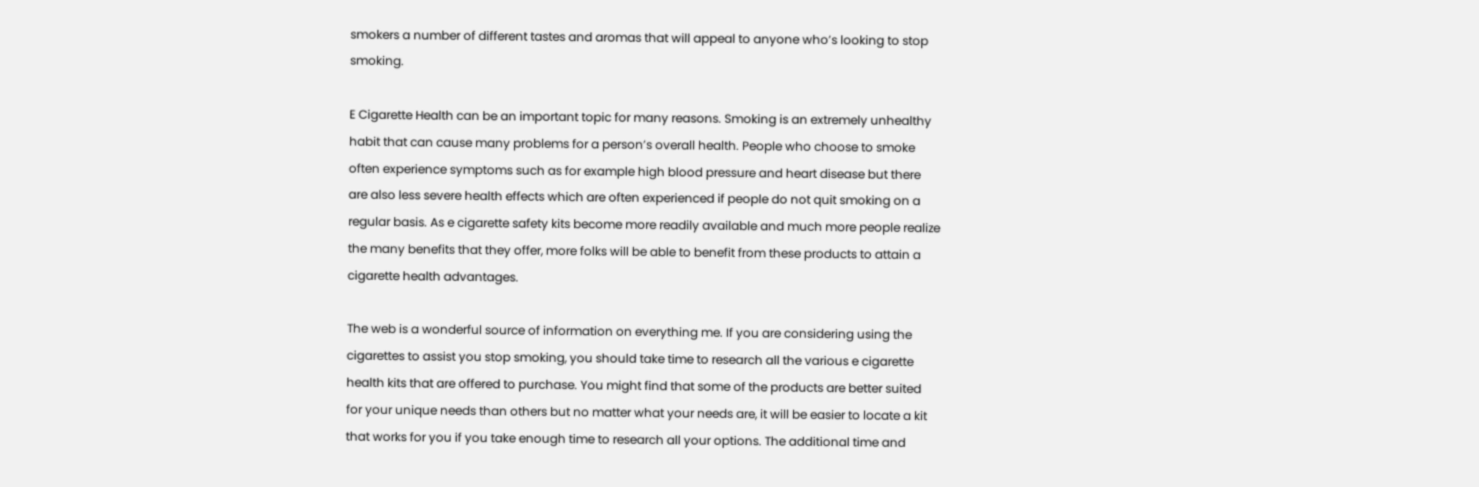smokers a number of different tastes and aromas that will appeal to anyone who’s looking to stop smoking.

E Cigarette Health can be an important topic for many reasons. Smoking is an extremely unhealthy habit that can cause many problems for a person’s overall health. People who choose to smoke often experience symptoms such as for example high blood pressure and heart disease but there are also less severe health effects which are often experienced if people do not quit smoking on a regular basis. As e cigarette safety kits become more readily available and much more people realize the many benefits that they offer, more folks will be able to benefit from these products to attain a cigarette health advantages.

The web is a wonderful source of information on everything me. If you are considering using the cigarettes to assist you stop smoking, you should take time to research all the various e cigarette health kits that are offered to purchase. You might find that some of the products are better suited for your unique needs than others but no matter what your needs are, it will be easier to locate a kit that works for you if you take enough time to research all your options. The additional time and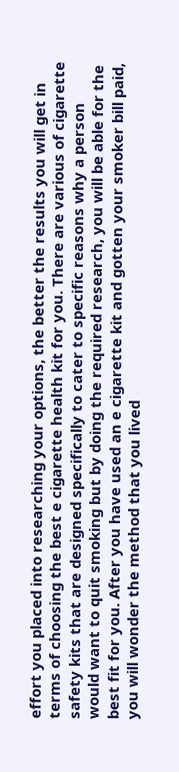effort you placed into researching your options, the better the results you will get in terms of choosing the best e cigarette health kit for you. There are various of cigarette safety kits that are designed specifically to cater to specific reasons why a person would want to quit smoking but by doing the required research, you will be able for the best fit for you. After you have used an e cigarette kit and gotten your smoker bill paid, you will wonder the method that you lived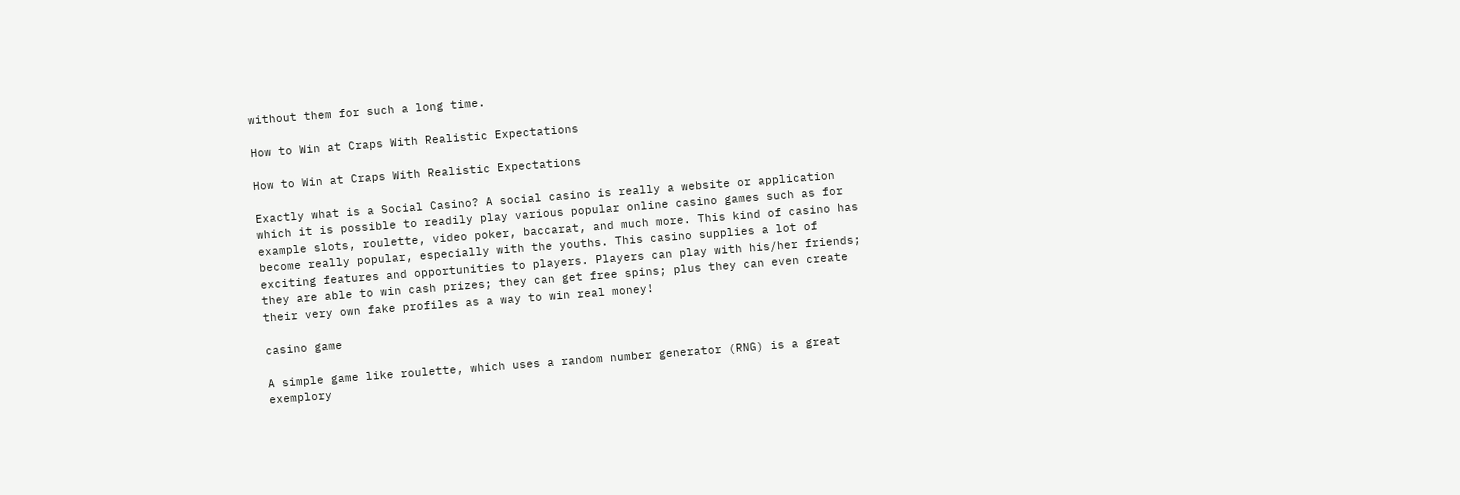without them for such a long time.

How to Win at Craps With Realistic Expectations

How to Win at Craps With Realistic Expectations

Exactly what is a Social Casino? A social casino is really a website or application which it is possible to readily play various popular online casino games such as for example slots, roulette, video poker, baccarat, and much more. This kind of casino has become really popular, especially with the youths. This casino supplies a lot of exciting features and opportunities to players. Players can play with his/her friends; they are able to win cash prizes; they can get free spins; plus they can even create their very own fake profiles as a way to win real money!

casino game

A simple game like roulette, which uses a random number generator (RNG) is a great exemplory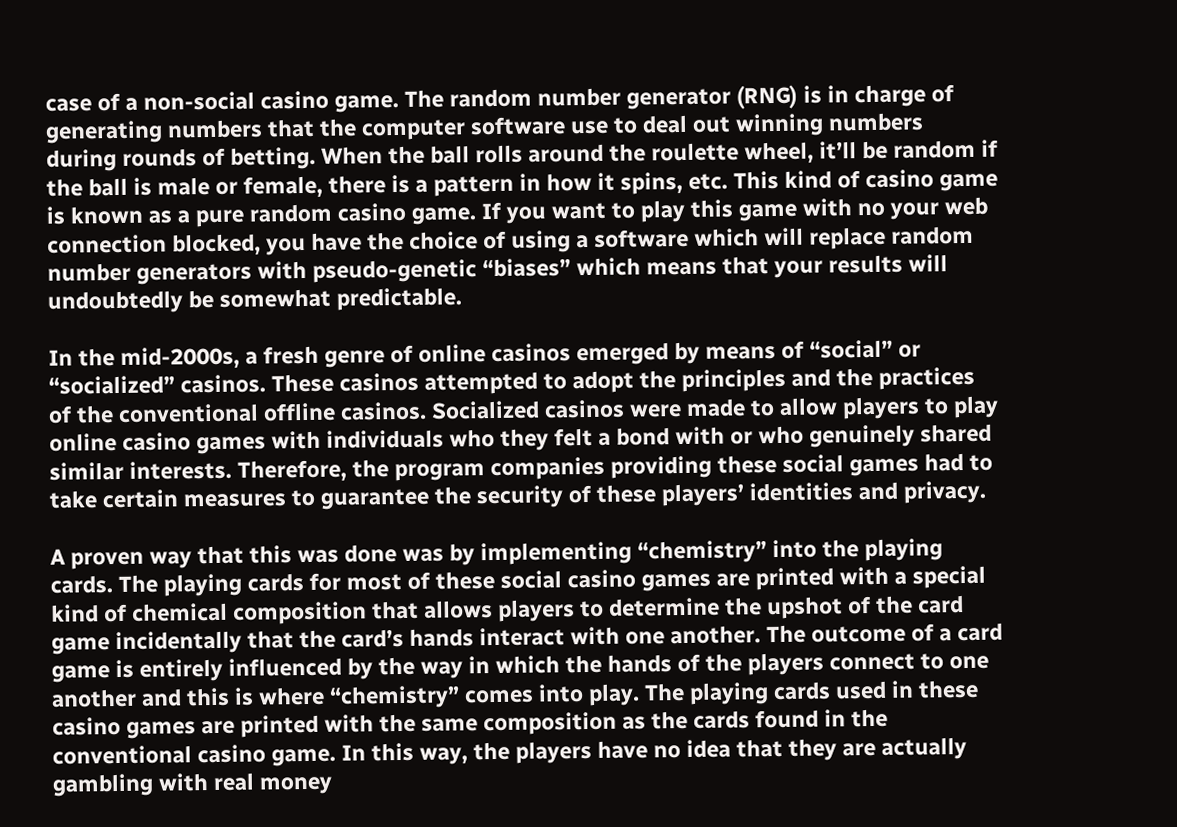case of a non-social casino game. The random number generator (RNG) is in charge of generating numbers that the computer software use to deal out winning numbers during rounds of betting. When the ball rolls around the roulette wheel, it’ll be random if the ball is male or female, there is a pattern in how it spins, etc. This kind of casino game is known as a pure random casino game. If you want to play this game with no your web connection blocked, you have the choice of using a software which will replace random number generators with pseudo-genetic “biases” which means that your results will undoubtedly be somewhat predictable.

In the mid-2000s, a fresh genre of online casinos emerged by means of “social” or “socialized” casinos. These casinos attempted to adopt the principles and the practices of the conventional offline casinos. Socialized casinos were made to allow players to play online casino games with individuals who they felt a bond with or who genuinely shared similar interests. Therefore, the program companies providing these social games had to take certain measures to guarantee the security of these players’ identities and privacy.

A proven way that this was done was by implementing “chemistry” into the playing cards. The playing cards for most of these social casino games are printed with a special kind of chemical composition that allows players to determine the upshot of the card game incidentally that the card’s hands interact with one another. The outcome of a card game is entirely influenced by the way in which the hands of the players connect to one another and this is where “chemistry” comes into play. The playing cards used in these casino games are printed with the same composition as the cards found in the conventional casino game. In this way, the players have no idea that they are actually gambling with real money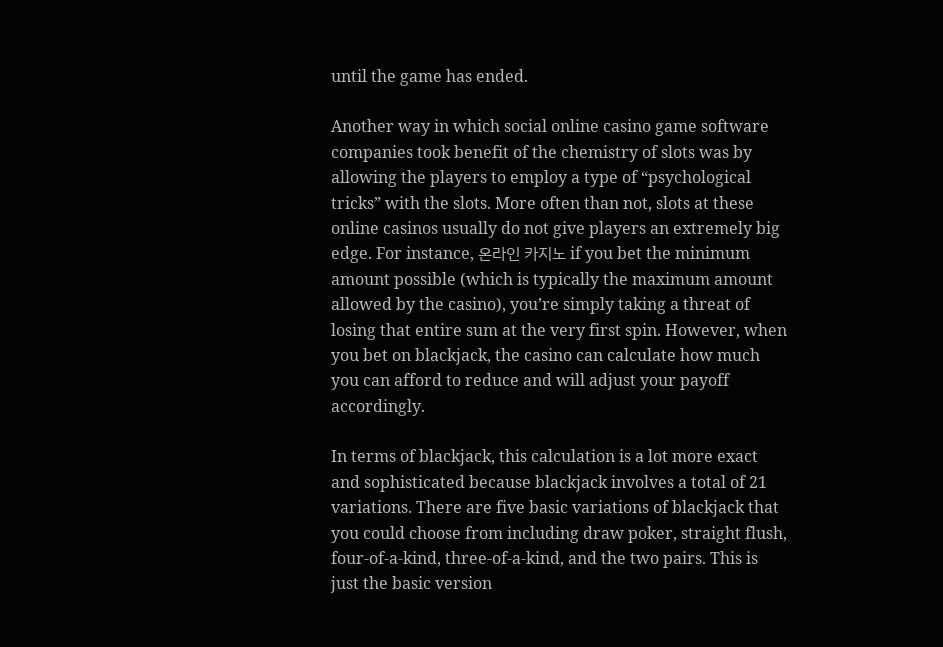until the game has ended.

Another way in which social online casino game software companies took benefit of the chemistry of slots was by allowing the players to employ a type of “psychological tricks” with the slots. More often than not, slots at these online casinos usually do not give players an extremely big edge. For instance, 온라인 카지노 if you bet the minimum amount possible (which is typically the maximum amount allowed by the casino), you’re simply taking a threat of losing that entire sum at the very first spin. However, when you bet on blackjack, the casino can calculate how much you can afford to reduce and will adjust your payoff accordingly.

In terms of blackjack, this calculation is a lot more exact and sophisticated because blackjack involves a total of 21 variations. There are five basic variations of blackjack that you could choose from including draw poker, straight flush, four-of-a-kind, three-of-a-kind, and the two pairs. This is just the basic version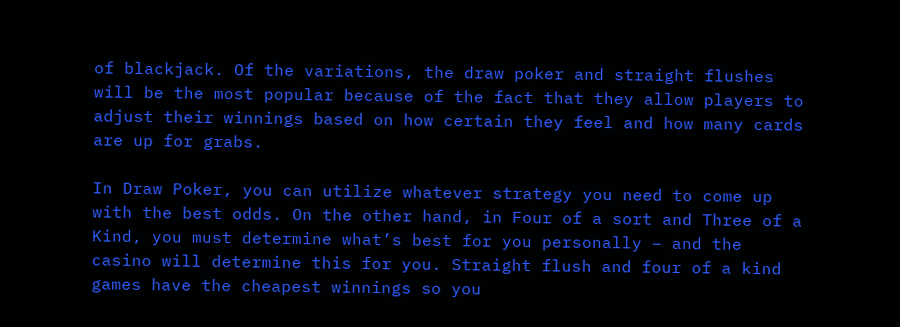of blackjack. Of the variations, the draw poker and straight flushes will be the most popular because of the fact that they allow players to adjust their winnings based on how certain they feel and how many cards are up for grabs.

In Draw Poker, you can utilize whatever strategy you need to come up with the best odds. On the other hand, in Four of a sort and Three of a Kind, you must determine what’s best for you personally – and the casino will determine this for you. Straight flush and four of a kind games have the cheapest winnings so you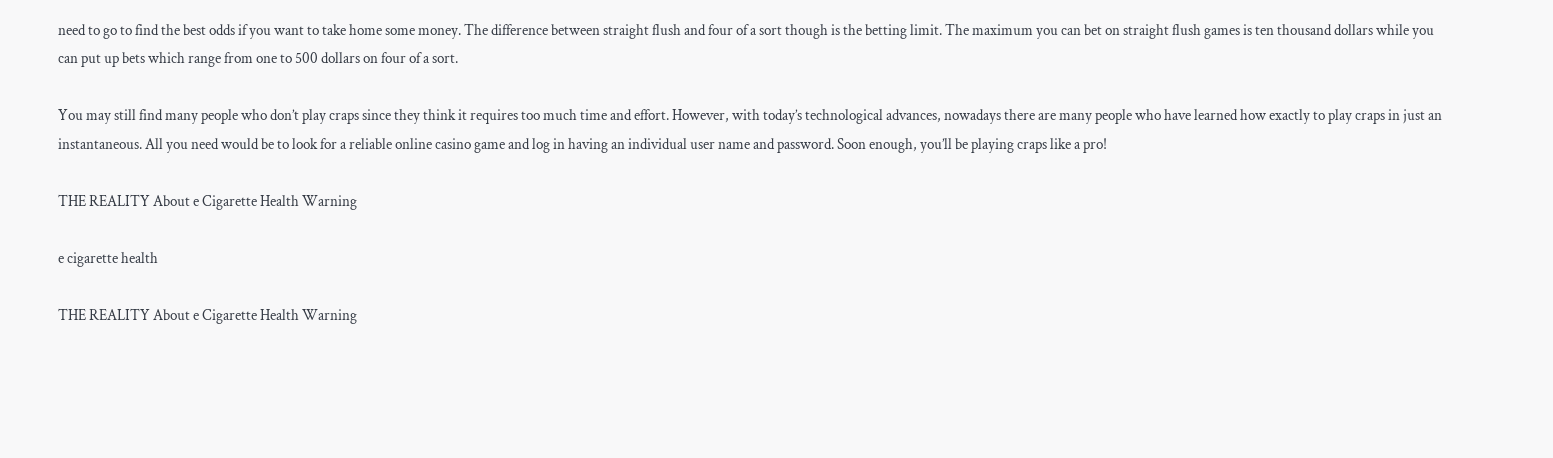need to go to find the best odds if you want to take home some money. The difference between straight flush and four of a sort though is the betting limit. The maximum you can bet on straight flush games is ten thousand dollars while you can put up bets which range from one to 500 dollars on four of a sort.

You may still find many people who don’t play craps since they think it requires too much time and effort. However, with today’s technological advances, nowadays there are many people who have learned how exactly to play craps in just an instantaneous. All you need would be to look for a reliable online casino game and log in having an individual user name and password. Soon enough, you’ll be playing craps like a pro!

THE REALITY About e Cigarette Health Warning

e cigarette health

THE REALITY About e Cigarette Health Warning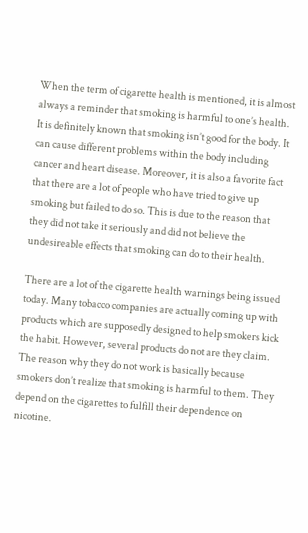When the term of cigarette health is mentioned, it is almost always a reminder that smoking is harmful to one’s health. It is definitely known that smoking isn’t good for the body. It can cause different problems within the body including cancer and heart disease. Moreover, it is also a favorite fact that there are a lot of people who have tried to give up smoking but failed to do so. This is due to the reason that they did not take it seriously and did not believe the undesireable effects that smoking can do to their health.

There are a lot of the cigarette health warnings being issued today. Many tobacco companies are actually coming up with products which are supposedly designed to help smokers kick the habit. However, several products do not are they claim. The reason why they do not work is basically because smokers don’t realize that smoking is harmful to them. They depend on the cigarettes to fulfill their dependence on nicotine.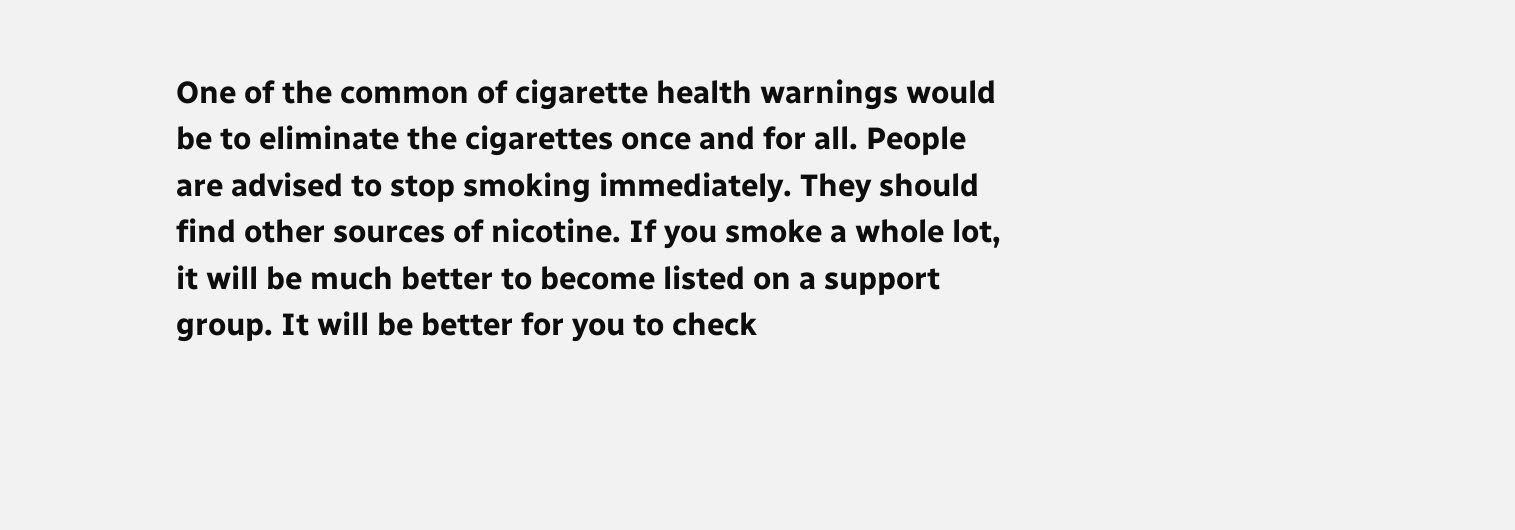One of the common of cigarette health warnings would be to eliminate the cigarettes once and for all. People are advised to stop smoking immediately. They should find other sources of nicotine. If you smoke a whole lot, it will be much better to become listed on a support group. It will be better for you to check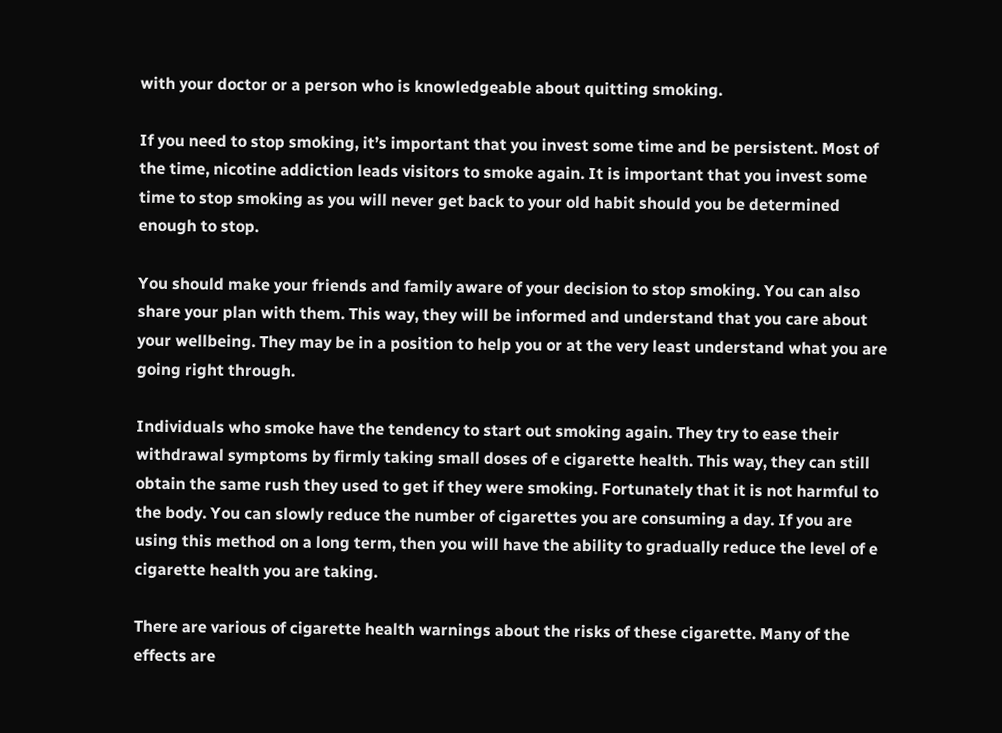with your doctor or a person who is knowledgeable about quitting smoking.

If you need to stop smoking, it’s important that you invest some time and be persistent. Most of the time, nicotine addiction leads visitors to smoke again. It is important that you invest some time to stop smoking as you will never get back to your old habit should you be determined enough to stop.

You should make your friends and family aware of your decision to stop smoking. You can also share your plan with them. This way, they will be informed and understand that you care about your wellbeing. They may be in a position to help you or at the very least understand what you are going right through.

Individuals who smoke have the tendency to start out smoking again. They try to ease their withdrawal symptoms by firmly taking small doses of e cigarette health. This way, they can still obtain the same rush they used to get if they were smoking. Fortunately that it is not harmful to the body. You can slowly reduce the number of cigarettes you are consuming a day. If you are using this method on a long term, then you will have the ability to gradually reduce the level of e cigarette health you are taking.

There are various of cigarette health warnings about the risks of these cigarette. Many of the effects are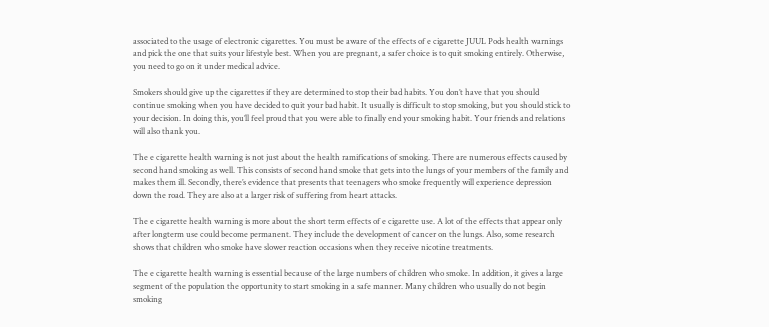associated to the usage of electronic cigarettes. You must be aware of the effects of e cigarette JUUL Pods health warnings and pick the one that suits your lifestyle best. When you are pregnant, a safer choice is to quit smoking entirely. Otherwise, you need to go on it under medical advice.

Smokers should give up the cigarettes if they are determined to stop their bad habits. You don’t have that you should continue smoking when you have decided to quit your bad habit. It usually is difficult to stop smoking, but you should stick to your decision. In doing this, you’ll feel proud that you were able to finally end your smoking habit. Your friends and relations will also thank you.

The e cigarette health warning is not just about the health ramifications of smoking. There are numerous effects caused by second hand smoking as well. This consists of second hand smoke that gets into the lungs of your members of the family and makes them ill. Secondly, there’s evidence that presents that teenagers who smoke frequently will experience depression down the road. They are also at a larger risk of suffering from heart attacks.

The e cigarette health warning is more about the short term effects of e cigarette use. A lot of the effects that appear only after longterm use could become permanent. They include the development of cancer on the lungs. Also, some research shows that children who smoke have slower reaction occasions when they receive nicotine treatments.

The e cigarette health warning is essential because of the large numbers of children who smoke. In addition, it gives a large segment of the population the opportunity to start smoking in a safe manner. Many children who usually do not begin smoking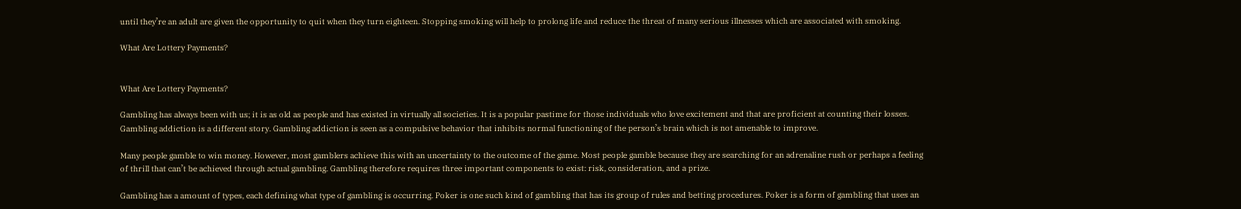until they’re an adult are given the opportunity to quit when they turn eighteen. Stopping smoking will help to prolong life and reduce the threat of many serious illnesses which are associated with smoking.

What Are Lottery Payments?


What Are Lottery Payments?

Gambling has always been with us; it is as old as people and has existed in virtually all societies. It is a popular pastime for those individuals who love excitement and that are proficient at counting their losses. Gambling addiction is a different story. Gambling addiction is seen as a compulsive behavior that inhibits normal functioning of the person’s brain which is not amenable to improve.

Many people gamble to win money. However, most gamblers achieve this with an uncertainty to the outcome of the game. Most people gamble because they are searching for an adrenaline rush or perhaps a feeling of thrill that can’t be achieved through actual gambling. Gambling therefore requires three important components to exist: risk, consideration, and a prize.

Gambling has a amount of types, each defining what type of gambling is occurring. Poker is one such kind of gambling that has its group of rules and betting procedures. Poker is a form of gambling that uses an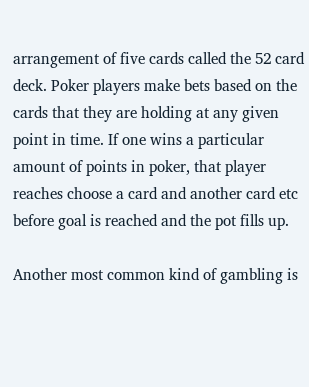arrangement of five cards called the 52 card deck. Poker players make bets based on the cards that they are holding at any given point in time. If one wins a particular amount of points in poker, that player reaches choose a card and another card etc before goal is reached and the pot fills up.

Another most common kind of gambling is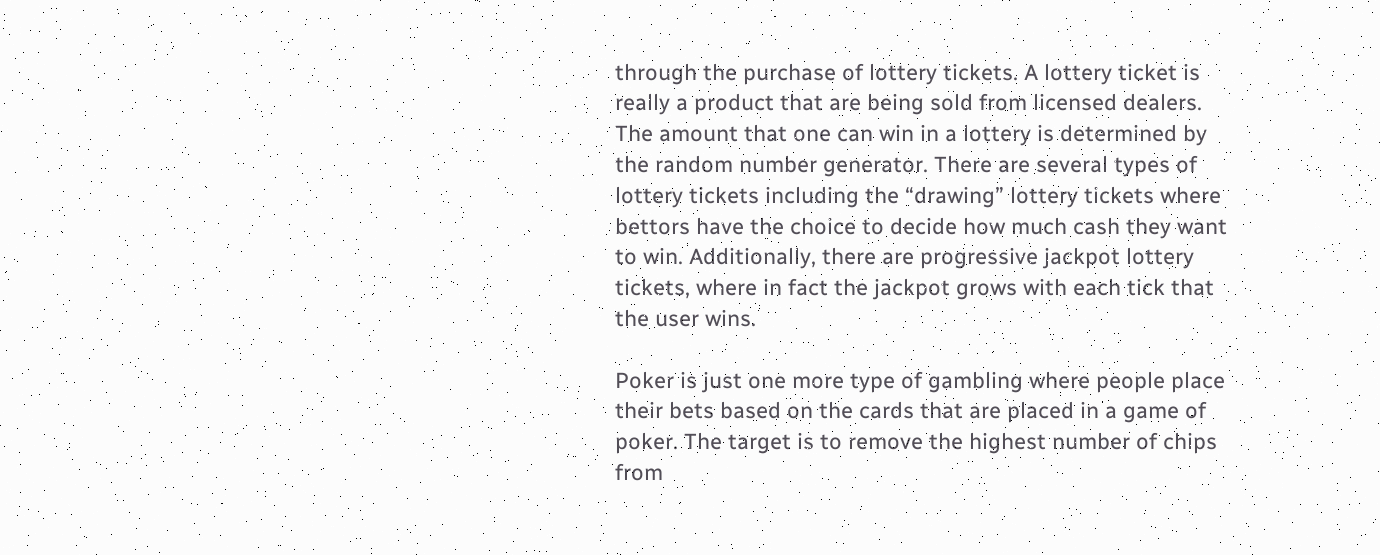through the purchase of lottery tickets. A lottery ticket is really a product that are being sold from licensed dealers. The amount that one can win in a lottery is determined by the random number generator. There are several types of lottery tickets including the “drawing” lottery tickets where bettors have the choice to decide how much cash they want to win. Additionally, there are progressive jackpot lottery tickets, where in fact the jackpot grows with each tick that the user wins.

Poker is just one more type of gambling where people place their bets based on the cards that are placed in a game of poker. The target is to remove the highest number of chips from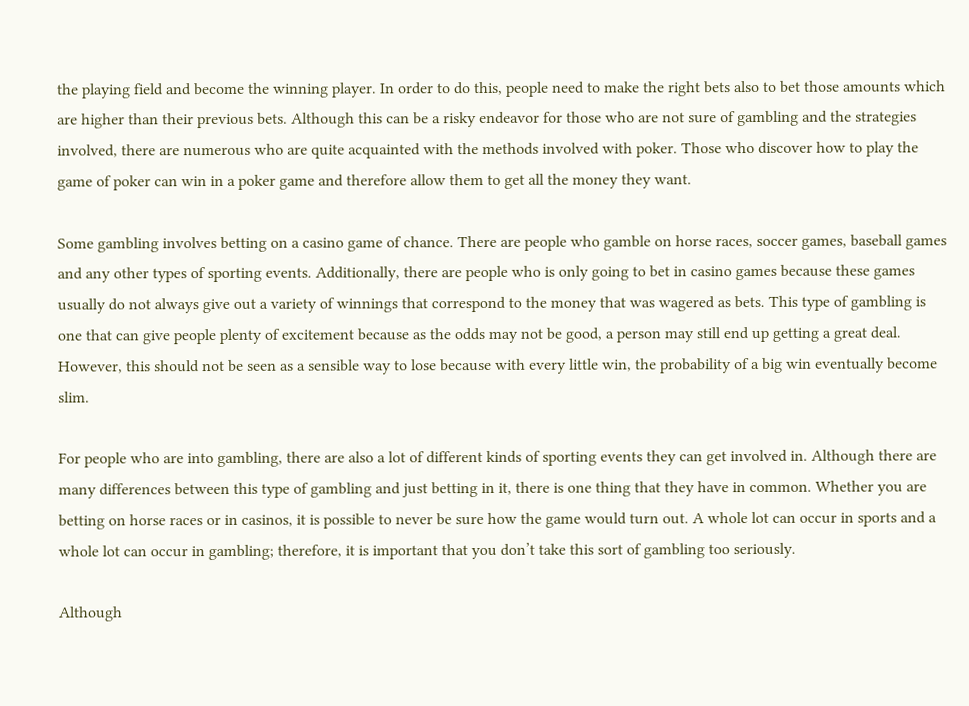the playing field and become the winning player. In order to do this, people need to make the right bets also to bet those amounts which are higher than their previous bets. Although this can be a risky endeavor for those who are not sure of gambling and the strategies involved, there are numerous who are quite acquainted with the methods involved with poker. Those who discover how to play the game of poker can win in a poker game and therefore allow them to get all the money they want.

Some gambling involves betting on a casino game of chance. There are people who gamble on horse races, soccer games, baseball games and any other types of sporting events. Additionally, there are people who is only going to bet in casino games because these games usually do not always give out a variety of winnings that correspond to the money that was wagered as bets. This type of gambling is one that can give people plenty of excitement because as the odds may not be good, a person may still end up getting a great deal. However, this should not be seen as a sensible way to lose because with every little win, the probability of a big win eventually become slim.

For people who are into gambling, there are also a lot of different kinds of sporting events they can get involved in. Although there are many differences between this type of gambling and just betting in it, there is one thing that they have in common. Whether you are betting on horse races or in casinos, it is possible to never be sure how the game would turn out. A whole lot can occur in sports and a whole lot can occur in gambling; therefore, it is important that you don’t take this sort of gambling too seriously.

Although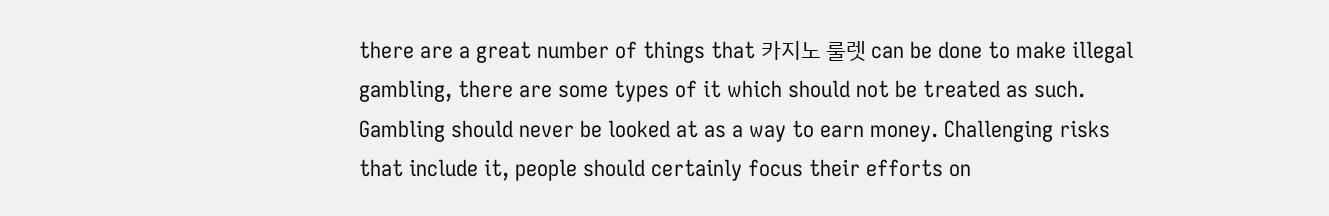there are a great number of things that 카지노 룰렛 can be done to make illegal gambling, there are some types of it which should not be treated as such. Gambling should never be looked at as a way to earn money. Challenging risks that include it, people should certainly focus their efforts on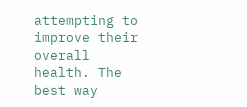attempting to improve their overall health. The best way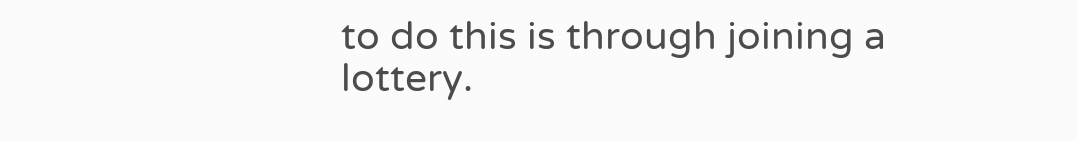to do this is through joining a lottery.